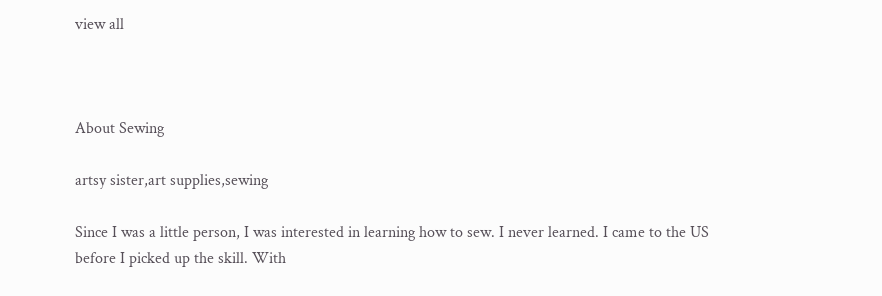view all



About Sewing

artsy sister,art supplies,sewing

Since I was a little person, I was interested in learning how to sew. I never learned. I came to the US before I picked up the skill. With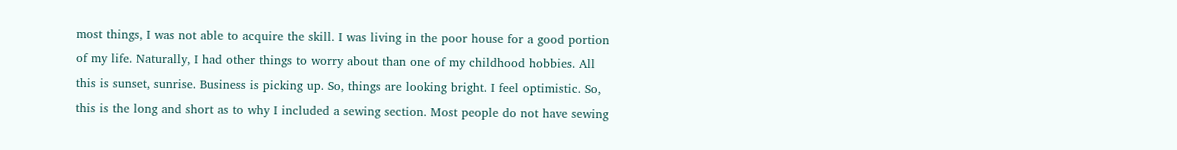most things, I was not able to acquire the skill. I was living in the poor house for a good portion of my life. Naturally, I had other things to worry about than one of my childhood hobbies. All this is sunset, sunrise. Business is picking up. So, things are looking bright. I feel optimistic. So, this is the long and short as to why I included a sewing section. Most people do not have sewing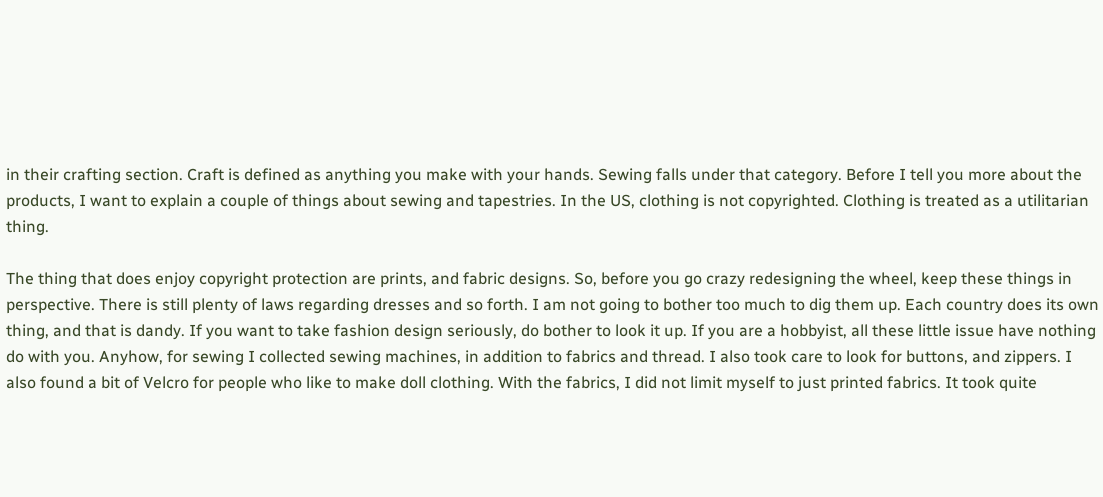in their crafting section. Craft is defined as anything you make with your hands. Sewing falls under that category. Before I tell you more about the products, I want to explain a couple of things about sewing and tapestries. In the US, clothing is not copyrighted. Clothing is treated as a utilitarian thing.

The thing that does enjoy copyright protection are prints, and fabric designs. So, before you go crazy redesigning the wheel, keep these things in perspective. There is still plenty of laws regarding dresses and so forth. I am not going to bother too much to dig them up. Each country does its own thing, and that is dandy. If you want to take fashion design seriously, do bother to look it up. If you are a hobbyist, all these little issue have nothing do with you. Anyhow, for sewing I collected sewing machines, in addition to fabrics and thread. I also took care to look for buttons, and zippers. I also found a bit of Velcro for people who like to make doll clothing. With the fabrics, I did not limit myself to just printed fabrics. It took quite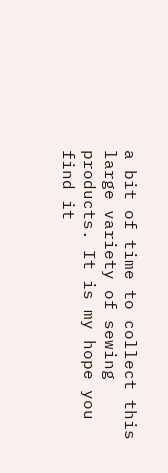a bit of time to collect this large variety of sewing products. It is my hope you find it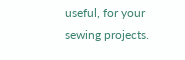useful, for your sewing projects.